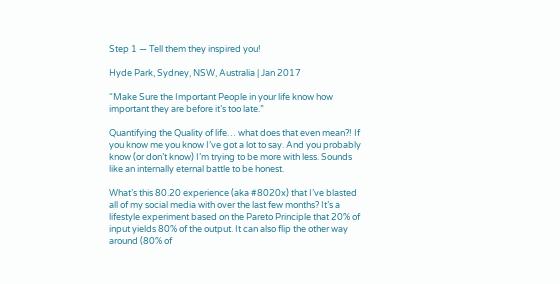Step 1 — Tell them they inspired you!

Hyde Park, Sydney, NSW, Australia | Jan 2017

“Make Sure the Important People in your life know how important they are before it’s too late.”

Quantifying the Quality of life… what does that even mean?! If you know me you know I’ve got a lot to say. And you probably know (or don’t know) I’m trying to be more with less. Sounds like an internally eternal battle to be honest.

What’s this 80.20 experience (aka #8020x) that I’ve blasted all of my social media with over the last few months? It’s a lifestyle experiment based on the Pareto Principle that 20% of input yields 80% of the output. It can also flip the other way around (80% of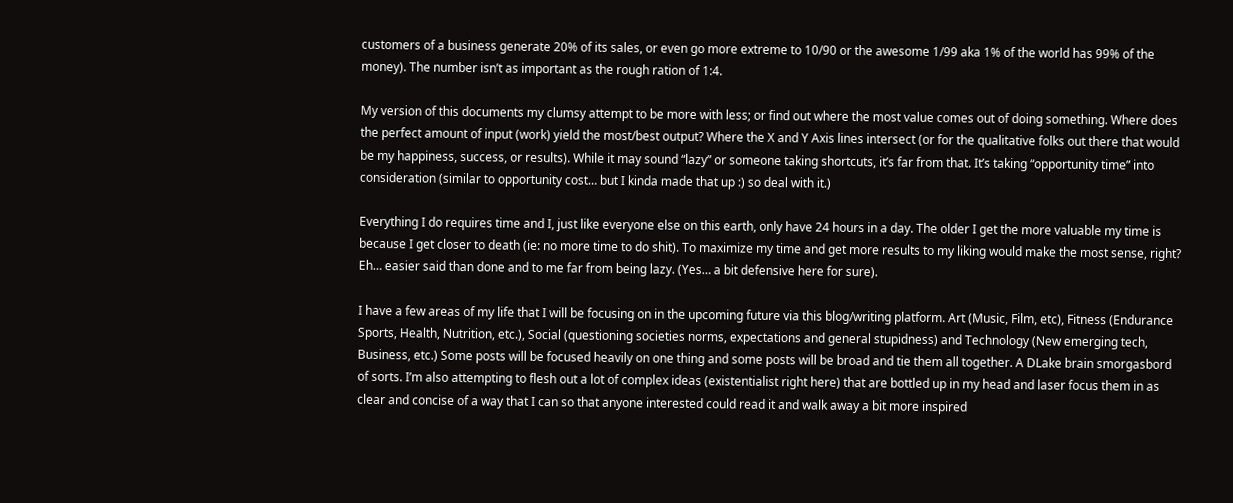customers of a business generate 20% of its sales, or even go more extreme to 10/90 or the awesome 1/99 aka 1% of the world has 99% of the money). The number isn’t as important as the rough ration of 1:4.

My version of this documents my clumsy attempt to be more with less; or find out where the most value comes out of doing something. Where does the perfect amount of input (work) yield the most/best output? Where the X and Y Axis lines intersect (or for the qualitative folks out there that would be my happiness, success, or results). While it may sound “lazy” or someone taking shortcuts, it’s far from that. It’s taking “opportunity time” into consideration (similar to opportunity cost… but I kinda made that up :) so deal with it.)

Everything I do requires time and I, just like everyone else on this earth, only have 24 hours in a day. The older I get the more valuable my time is because I get closer to death (ie: no more time to do shit). To maximize my time and get more results to my liking would make the most sense, right? Eh… easier said than done and to me far from being lazy. (Yes… a bit defensive here for sure).

I have a few areas of my life that I will be focusing on in the upcoming future via this blog/writing platform. Art (Music, Film, etc), Fitness (Endurance Sports, Health, Nutrition, etc.), Social (questioning societies norms, expectations and general stupidness) and Technology (New emerging tech, Business, etc.) Some posts will be focused heavily on one thing and some posts will be broad and tie them all together. A DLake brain smorgasbord of sorts. I’m also attempting to flesh out a lot of complex ideas (existentialist right here) that are bottled up in my head and laser focus them in as clear and concise of a way that I can so that anyone interested could read it and walk away a bit more inspired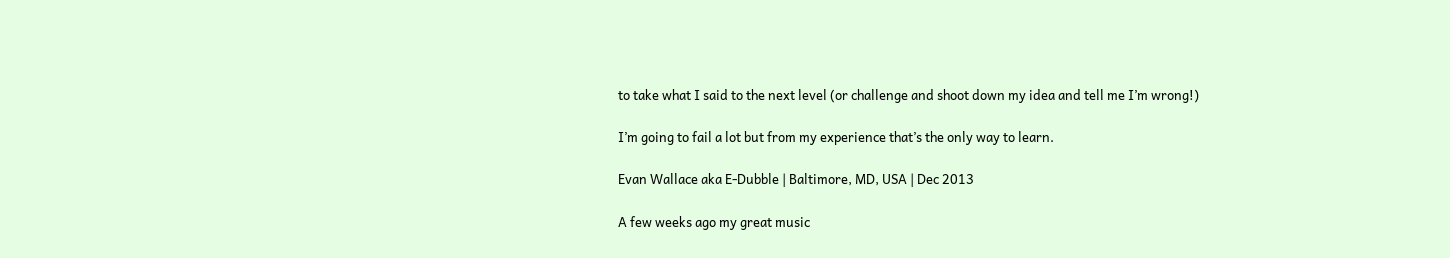to take what I said to the next level (or challenge and shoot down my idea and tell me I’m wrong!)

I’m going to fail a lot but from my experience that’s the only way to learn.

Evan Wallace aka E-Dubble | Baltimore, MD, USA | Dec 2013

A few weeks ago my great music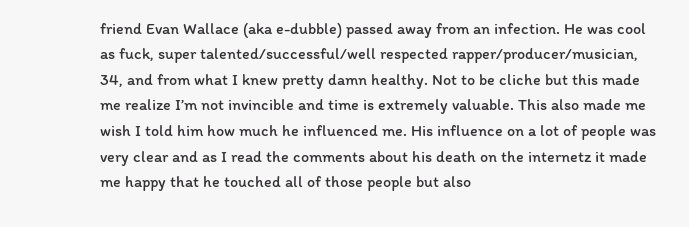friend Evan Wallace (aka e-dubble) passed away from an infection. He was cool as fuck, super talented/successful/well respected rapper/producer/musician, 34, and from what I knew pretty damn healthy. Not to be cliche but this made me realize I’m not invincible and time is extremely valuable. This also made me wish I told him how much he influenced me. His influence on a lot of people was very clear and as I read the comments about his death on the internetz it made me happy that he touched all of those people but also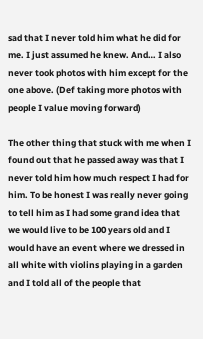sad that I never told him what he did for me. I just assumed he knew. And… I also never took photos with him except for the one above. (Def taking more photos with people I value moving forward)

The other thing that stuck with me when I found out that he passed away was that I never told him how much respect I had for him. To be honest I was really never going to tell him as I had some grand idea that we would live to be 100 years old and I would have an event where we dressed in all white with violins playing in a garden and I told all of the people that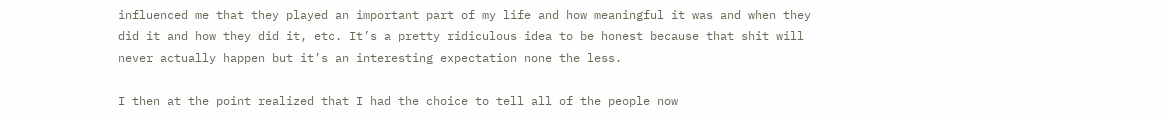influenced me that they played an important part of my life and how meaningful it was and when they did it and how they did it, etc. It’s a pretty ridiculous idea to be honest because that shit will never actually happen but it’s an interesting expectation none the less.

I then at the point realized that I had the choice to tell all of the people now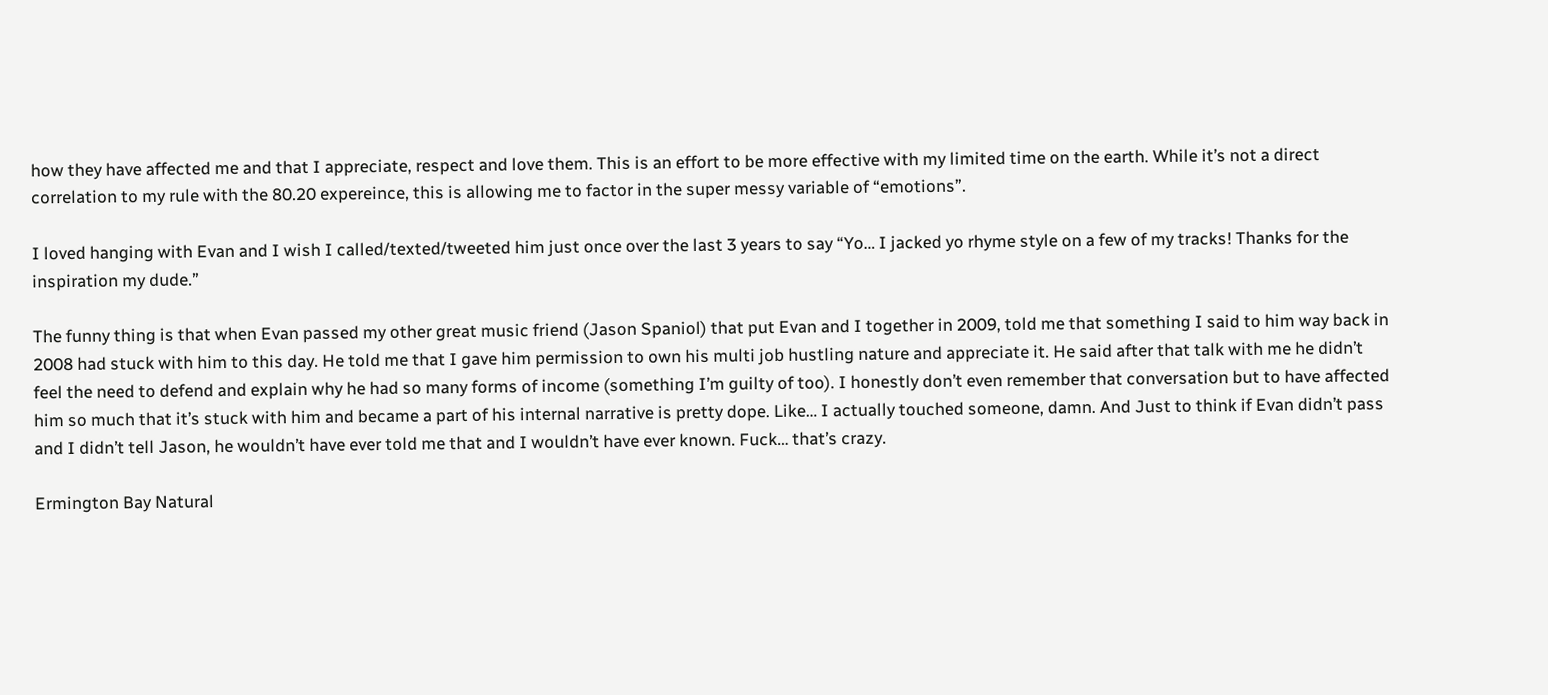how they have affected me and that I appreciate, respect and love them. This is an effort to be more effective with my limited time on the earth. While it’s not a direct correlation to my rule with the 80.20 expereince, this is allowing me to factor in the super messy variable of “emotions”.

I loved hanging with Evan and I wish I called/texted/tweeted him just once over the last 3 years to say “Yo… I jacked yo rhyme style on a few of my tracks! Thanks for the inspiration my dude.”

The funny thing is that when Evan passed my other great music friend (Jason Spaniol) that put Evan and I together in 2009, told me that something I said to him way back in 2008 had stuck with him to this day. He told me that I gave him permission to own his multi job hustling nature and appreciate it. He said after that talk with me he didn’t feel the need to defend and explain why he had so many forms of income (something I’m guilty of too). I honestly don’t even remember that conversation but to have affected him so much that it’s stuck with him and became a part of his internal narrative is pretty dope. Like… I actually touched someone, damn. And Just to think if Evan didn’t pass and I didn’t tell Jason, he wouldn’t have ever told me that and I wouldn’t have ever known. Fuck… that’s crazy.

Ermington Bay Natural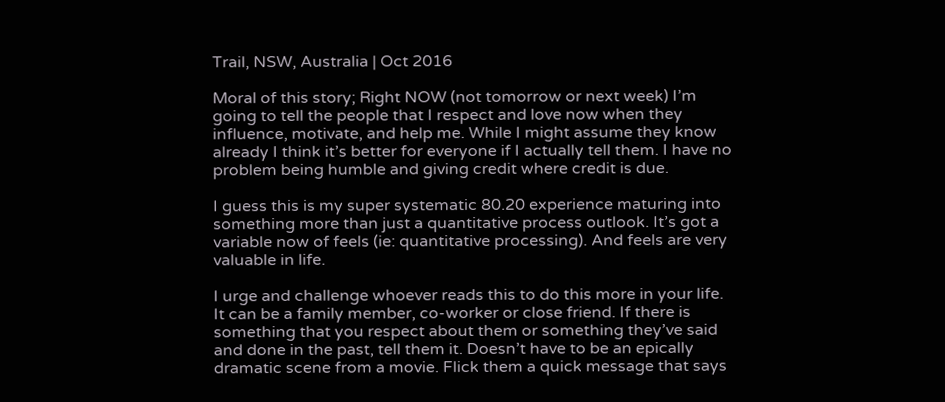Trail, NSW, Australia | Oct 2016

Moral of this story; Right NOW (not tomorrow or next week) I’m going to tell the people that I respect and love now when they influence, motivate, and help me. While I might assume they know already I think it’s better for everyone if I actually tell them. I have no problem being humble and giving credit where credit is due.

I guess this is my super systematic 80.20 experience maturing into something more than just a quantitative process outlook. It’s got a variable now of feels (ie: quantitative processing). And feels are very valuable in life.

I urge and challenge whoever reads this to do this more in your life. It can be a family member, co-worker or close friend. If there is something that you respect about them or something they’ve said and done in the past, tell them it. Doesn’t have to be an epically dramatic scene from a movie. Flick them a quick message that says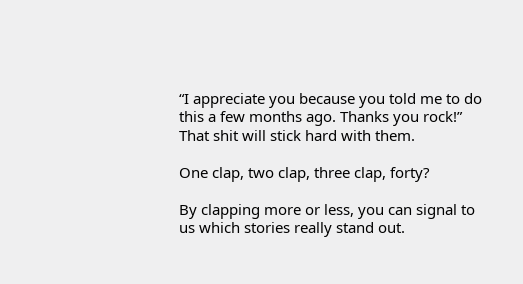“I appreciate you because you told me to do this a few months ago. Thanks you rock!” That shit will stick hard with them.

One clap, two clap, three clap, forty?

By clapping more or less, you can signal to us which stories really stand out.